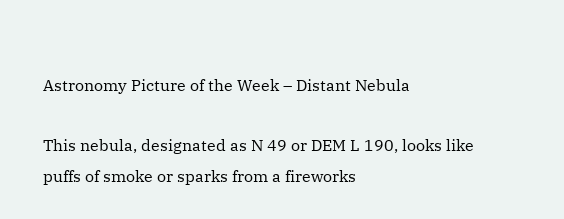Astronomy Picture of the Week – Distant Nebula

This nebula, designated as N 49 or DEM L 190, looks like puffs of smoke or sparks from a fireworks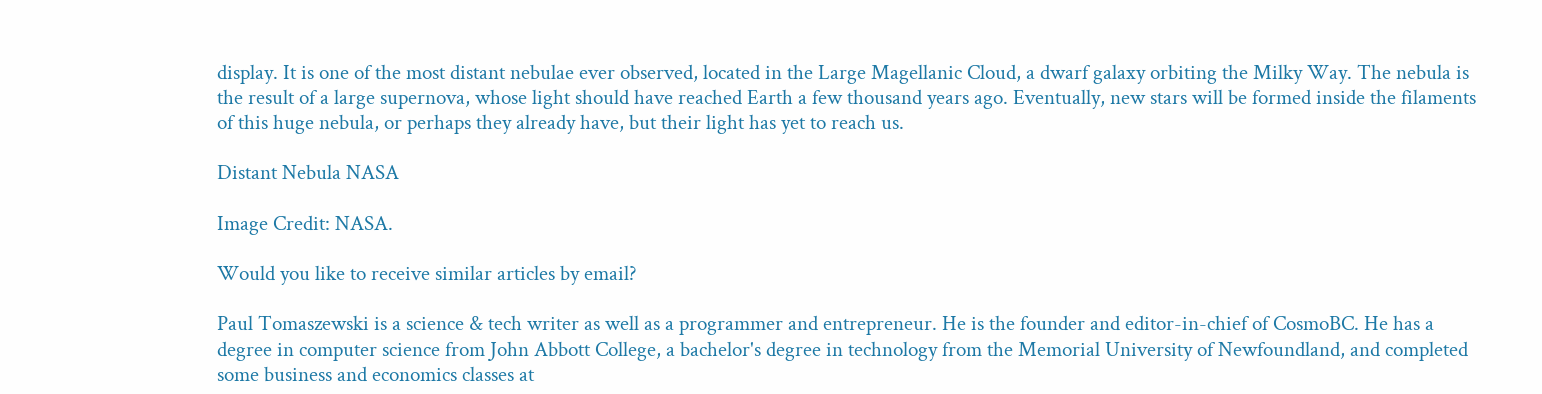display. It is one of the most distant nebulae ever observed, located in the Large Magellanic Cloud, a dwarf galaxy orbiting the Milky Way. The nebula is the result of a large supernova, whose light should have reached Earth a few thousand years ago. Eventually, new stars will be formed inside the filaments of this huge nebula, or perhaps they already have, but their light has yet to reach us.

Distant Nebula NASA

Image Credit: NASA.

Would you like to receive similar articles by email?

Paul Tomaszewski is a science & tech writer as well as a programmer and entrepreneur. He is the founder and editor-in-chief of CosmoBC. He has a degree in computer science from John Abbott College, a bachelor's degree in technology from the Memorial University of Newfoundland, and completed some business and economics classes at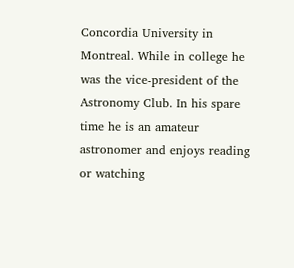Concordia University in Montreal. While in college he was the vice-president of the Astronomy Club. In his spare time he is an amateur astronomer and enjoys reading or watching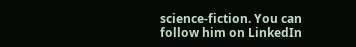science-fiction. You can follow him on LinkedIn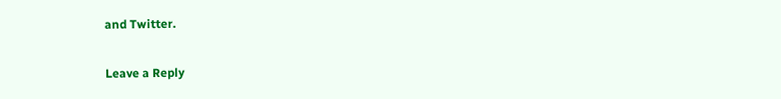and Twitter.

Leave a Reply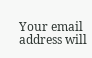Your email address will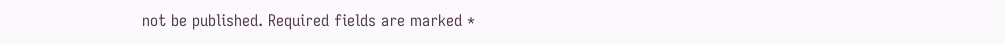not be published. Required fields are marked *